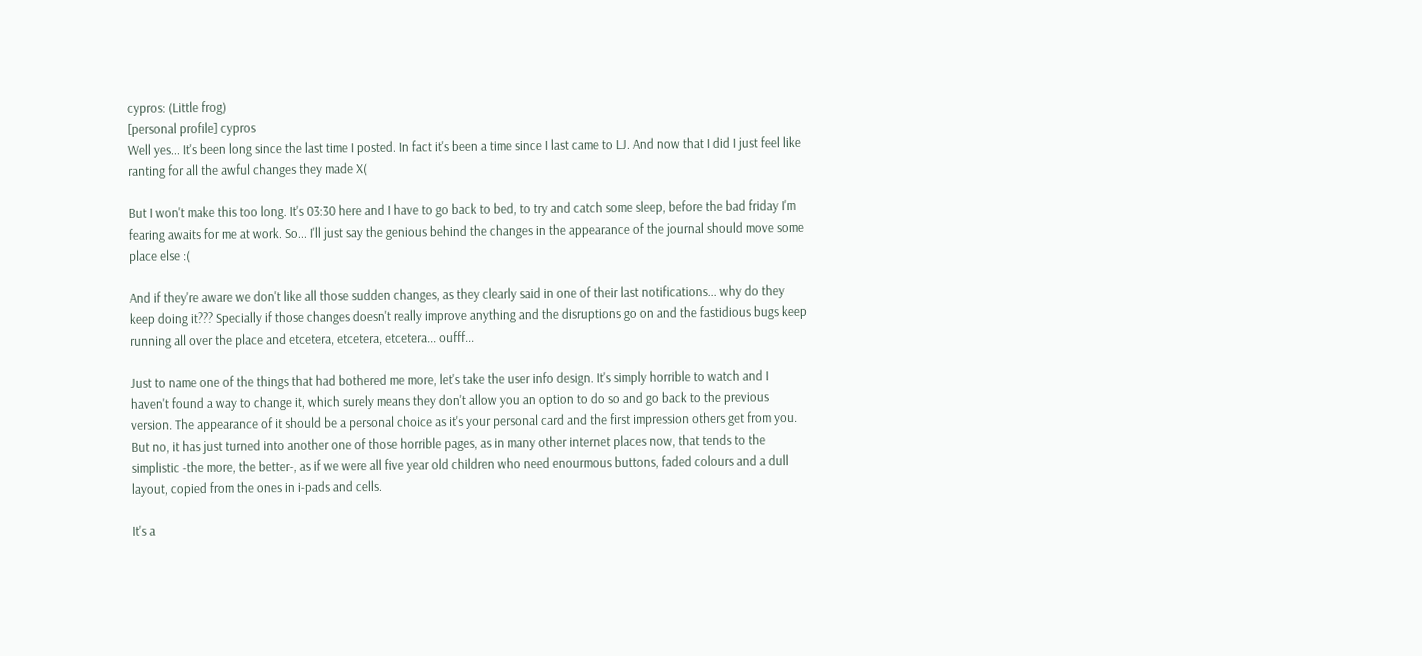cypros: (Little frog)
[personal profile] cypros
Well yes... It's been long since the last time I posted. In fact it's been a time since I last came to LJ. And now that I did I just feel like ranting for all the awful changes they made X(

But I won't make this too long. It's 03:30 here and I have to go back to bed, to try and catch some sleep, before the bad friday I'm fearing awaits for me at work. So... I'll just say the genious behind the changes in the appearance of the journal should move some place else :(

And if they're aware we don't like all those sudden changes, as they clearly said in one of their last notifications... why do they keep doing it??? Specially if those changes doesn't really improve anything and the disruptions go on and the fastidious bugs keep running all over the place and etcetera, etcetera, etcetera... oufff...

Just to name one of the things that had bothered me more, let's take the user info design. It's simply horrible to watch and I haven't found a way to change it, which surely means they don't allow you an option to do so and go back to the previous version. The appearance of it should be a personal choice as it's your personal card and the first impression others get from you. But no, it has just turned into another one of those horrible pages, as in many other internet places now, that tends to the simplistic -the more, the better-, as if we were all five year old children who need enourmous buttons, faded colours and a dull layout, copied from the ones in i-pads and cells.

It's a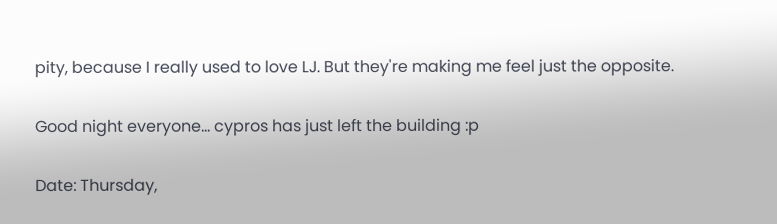pity, because I really used to love LJ. But they're making me feel just the opposite.

Good night everyone... cypros has just left the building :p

Date: Thursday,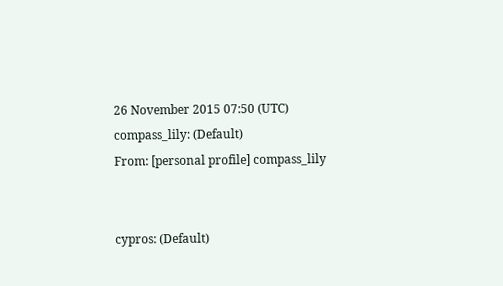26 November 2015 07:50 (UTC)
compass_lily: (Default)
From: [personal profile] compass_lily


cypros: (Default)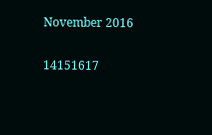November 2016

14151617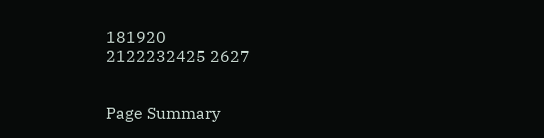181920
2122232425 2627


Page Summary